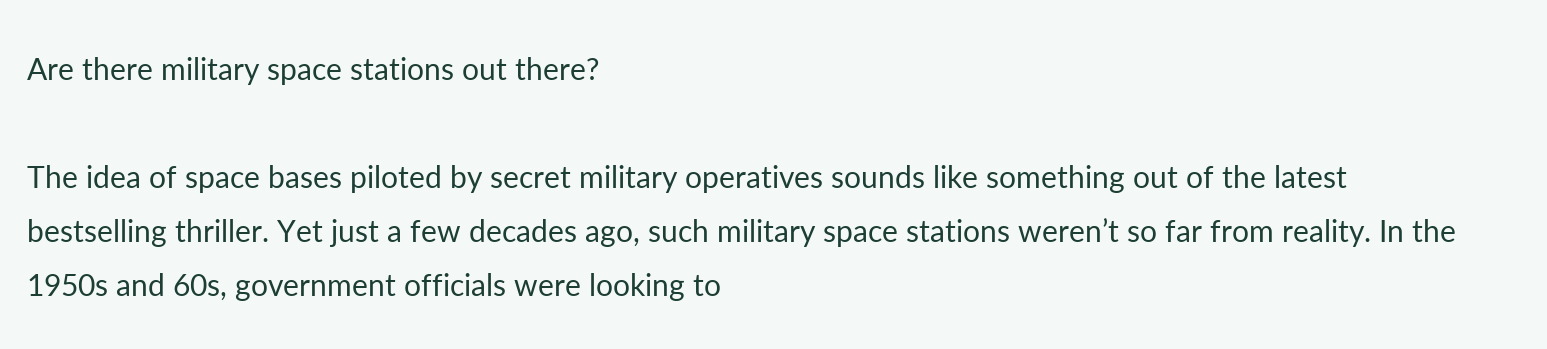Are there military space stations out there?

The idea of space bases piloted by secret military operatives sounds like something out of the latest bestselling thriller. Yet just a few decades ago, such military space stations weren’t so far from reality. In the 1950s and 60s, government officials were looking to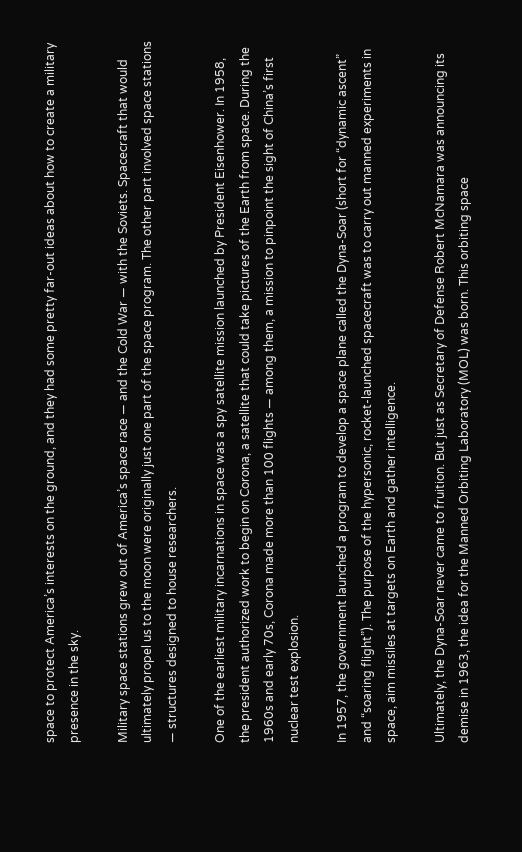space to protect America’s interests on the ground, and they had some pretty far-out ideas about how to create a military presence in the sky.

Military space stations grew out of America’s space race — and the Cold War — with the Soviets. Spacecraft that would ultimately propel us to the moon were originally just one part of the space program. The other part involved space stations — structures designed to house researchers.

One of the earliest military incarnations in space was a spy satellite mission launched by President Eisenhower. In 1958, the president authorized work to begin on Corona, a satellite that could take pictures of the Earth from space. During the 1960s and early 70s, Corona made more than 100 flights — among them, a mission to pinpoint the sight of China’s first nuclear test explosion.

In 1957, the government launched a program to develop a space plane called the Dyna-Soar (short for “dynamic ascent” and “soaring flight”). The purpose of the hypersonic, rocket-launched spacecraft was to carry out manned experiments in space, aim missiles at targets on Earth and gather intelligence.

Ultimately, the Dyna-Soar never came to fruition. But just as Secretary of Defense Robert McNamara was announcing its demise in 1963, the idea for the Manned Orbiting Laboratory (MOL) was born. This orbiting space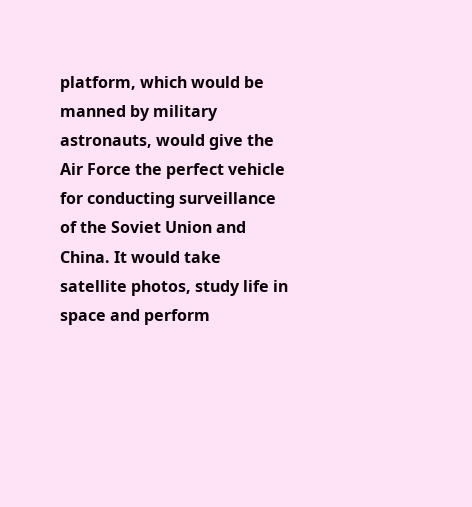platform, which would be manned by military astronauts, would give the Air Force the perfect vehicle for conducting surveillance of the Soviet Union and China. It would take satellite photos, study life in space and perform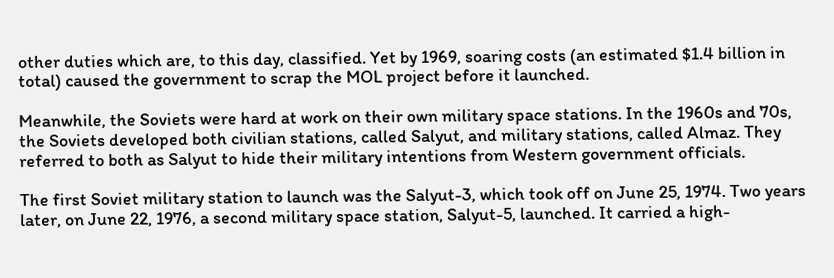other duties which are, to this day, classified. Yet by 1969, soaring costs (an estimated $1.4 billion in total) caused the government to scrap the MOL project before it launched.

Meanwhile, the Soviets were hard at work on their own military space stations. In the 1960s and 70s, the Soviets developed both civilian stations, called Salyut, and military stations, called Almaz. They referred to both as Salyut to hide their military intentions from Western government officials.

The first Soviet military station to launch was the Salyut-3, which took off on June 25, 1974. Two years later, on June 22, 1976, a second military space station, Salyut-5, launched. It carried a high-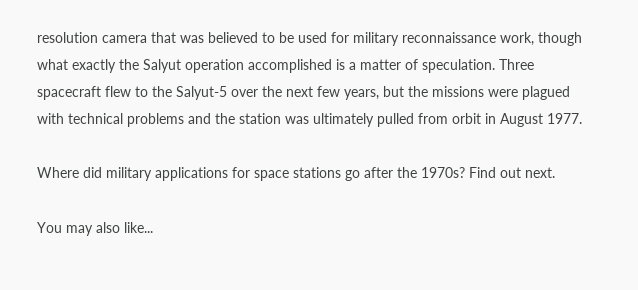resolution camera that was believed to be used for military reconnaissance work, though what exactly the Salyut operation accomplished is a matter of speculation. Three spacecraft flew to the Salyut-5 over the next few years, but the missions were plagued with technical problems and the station was ultimately pulled from orbit in August 1977.

Where did military applications for space stations go after the 1970s? Find out next.

You may also like...